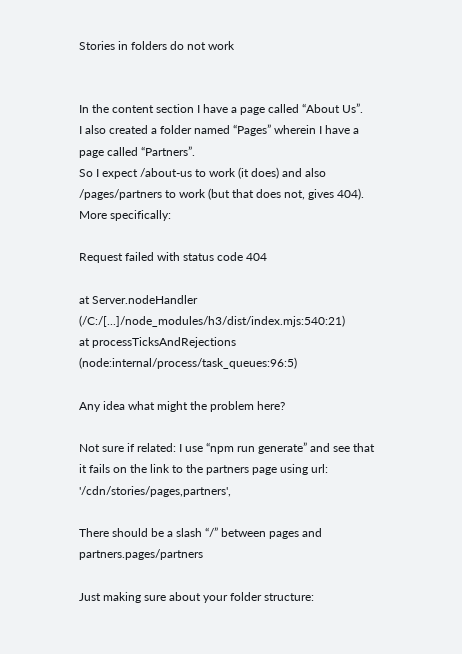Stories in folders do not work


In the content section I have a page called “About Us”.
I also created a folder named “Pages” wherein I have a page called “Partners”.
So I expect /about-us to work (it does) and also /pages/partners to work (but that does not, gives 404).
More specifically:

Request failed with status code 404

at Server.nodeHandler (/C:/[...]/node_modules/h3/dist/index.mjs:540:21)
at processTicksAndRejections (node:internal/process/task_queues:96:5)

Any idea what might the problem here?

Not sure if related: I use “npm run generate” and see that it fails on the link to the partners page using url: '/cdn/stories/pages,partners',

There should be a slash “/” between pages and partners.pages/partners

Just making sure about your folder structure: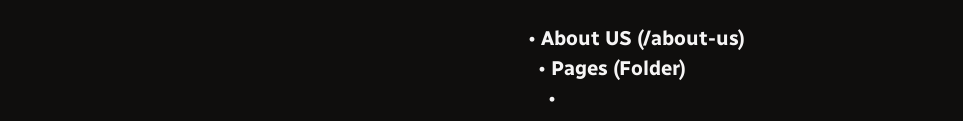• About US (/about-us)
  • Pages (Folder)
    •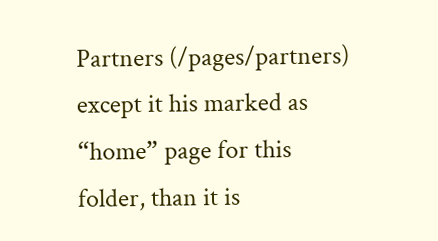Partners (/pages/partners) except it his marked as “home” page for this folder, than it is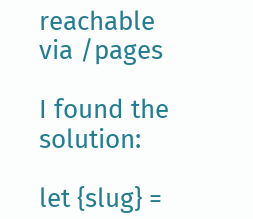reachable via /pages

I found the solution:

let {slug} =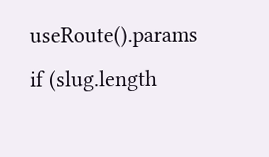useRoute().params
if (slug.length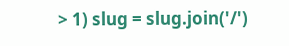> 1) slug = slug.join('/')